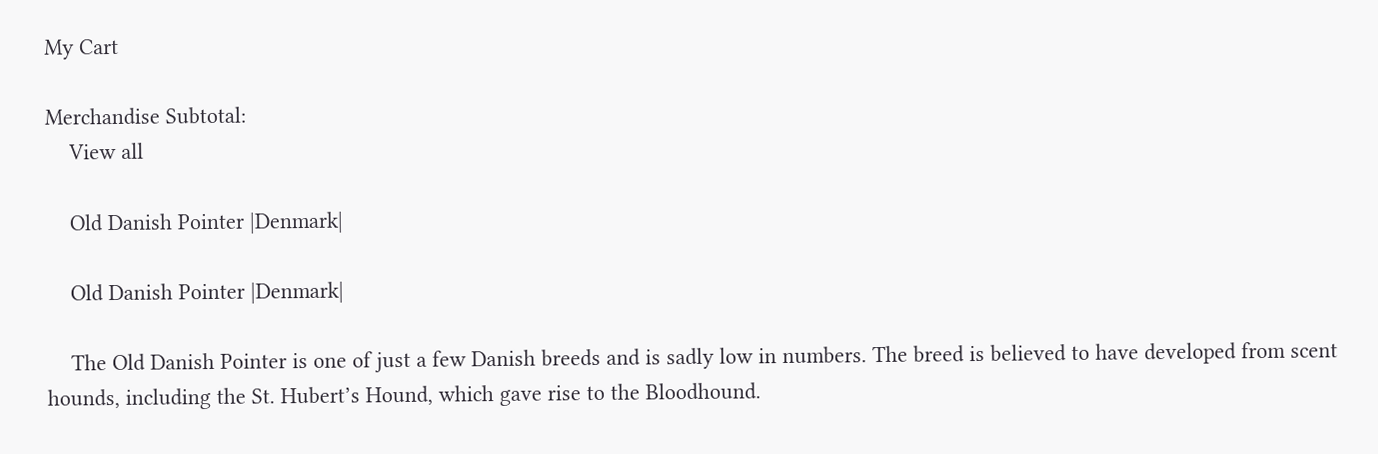My Cart

Merchandise Subtotal:
    View all

    Old Danish Pointer |Denmark|

    Old Danish Pointer |Denmark|

    The Old Danish Pointer is one of just a few Danish breeds and is sadly low in numbers. The breed is believed to have developed from scent hounds, including the St. Hubert’s Hound, which gave rise to the Bloodhound.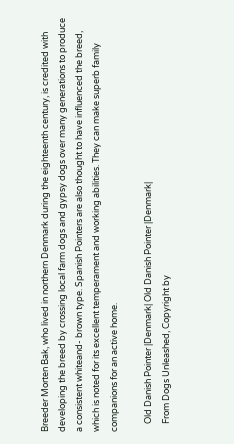Breeder Morten Bak, who lived in northern Denmark during the eighteenth century, is credited with developing the breed by crossing local farm dogs and gypsy dogs over many generations to produce a consistent whiteand- brown type. Spanish Pointers are also thought to have influenced the breed, which is noted for its excellent temperament and working abilities. They can make superb family companions for an active home.

    Old Danish Pointer |Denmark| Old Danish Pointer |Denmark|
    From Dogs Unleashed, Copyright by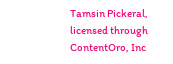Tamsin Pickeral, licensed through ContentOro, Inc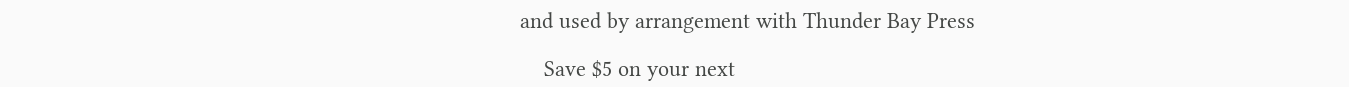and used by arrangement with Thunder Bay Press

    Save $5 on your next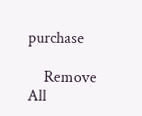purchase

    Remove All